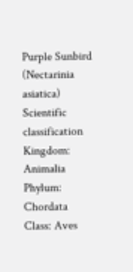Purple Sunbird (Nectarinia asiatica)
Scientific classification
Kingdom: Animalia
Phylum: Chordata
Class: Aves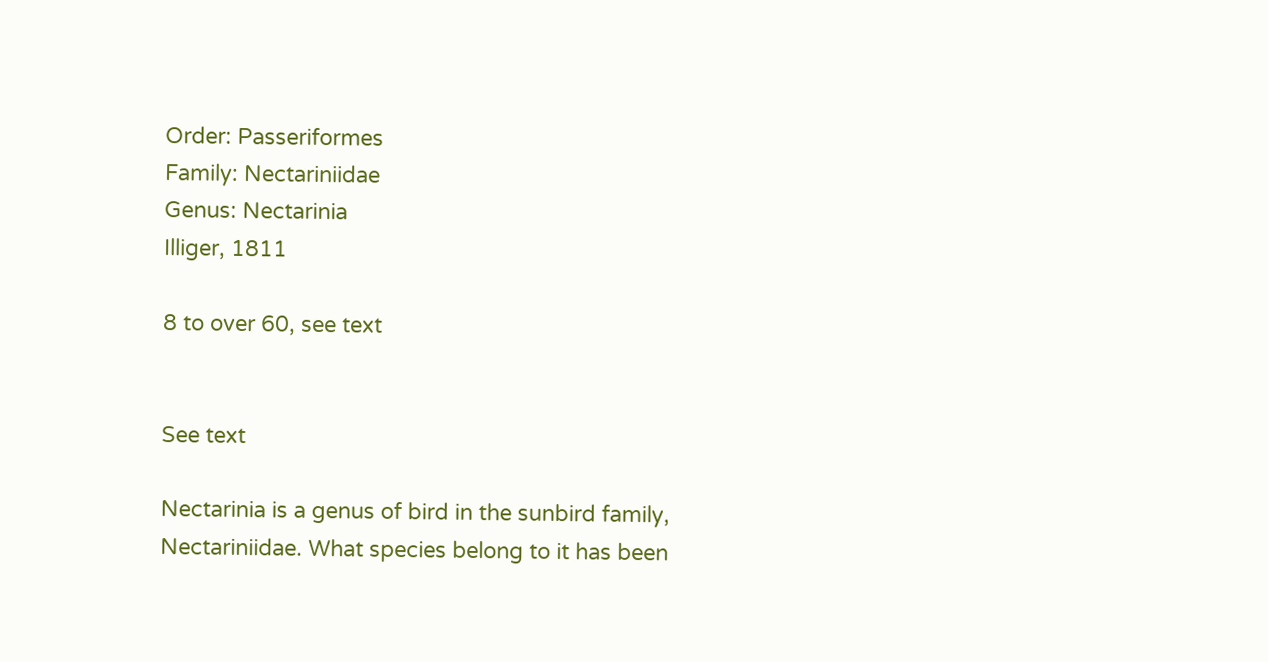Order: Passeriformes
Family: Nectariniidae
Genus: Nectarinia
Illiger, 1811

8 to over 60, see text


See text

Nectarinia is a genus of bird in the sunbird family, Nectariniidae. What species belong to it has been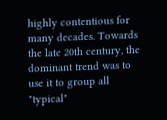highly contentious for many decades. Towards the late 20th century, the dominant trend was to use it to group all "typical"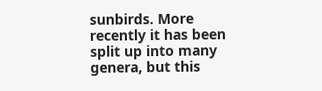sunbirds. More recently it has been split up into many genera, but this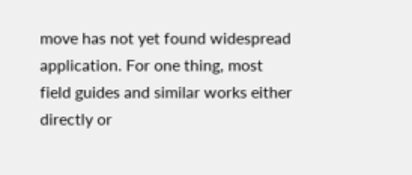move has not yet found widespread application. For one thing, most field guides and similar works either directly or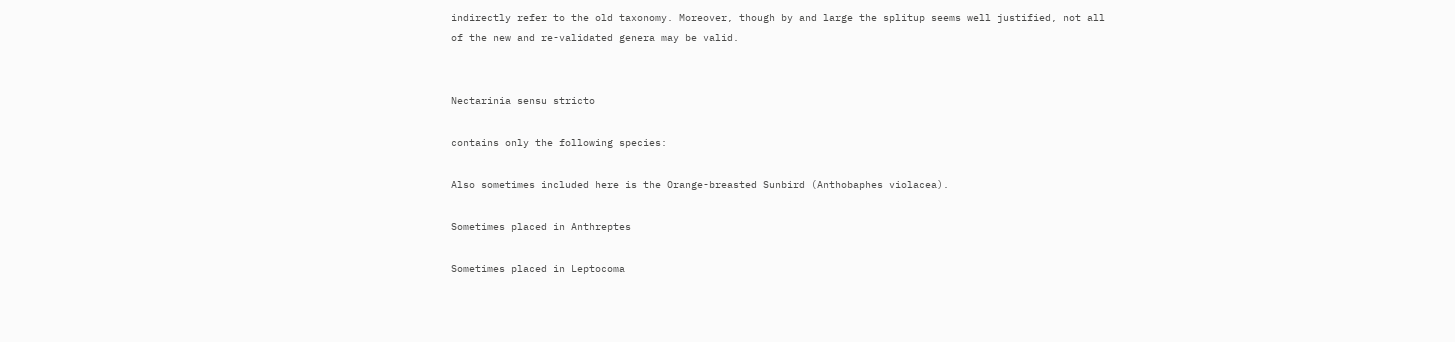indirectly refer to the old taxonomy. Moreover, though by and large the splitup seems well justified, not all of the new and re-validated genera may be valid.


Nectarinia sensu stricto

contains only the following species:

Also sometimes included here is the Orange-breasted Sunbird (Anthobaphes violacea).

Sometimes placed in Anthreptes

Sometimes placed in Leptocoma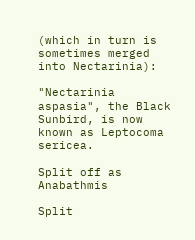(which in turn is sometimes merged into Nectarinia):

"Nectarinia aspasia", the Black Sunbird, is now known as Leptocoma sericea.

Split off as Anabathmis

Split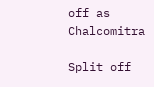off as Chalcomitra

Split off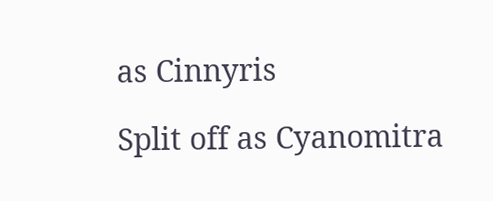as Cinnyris

Split off as Cyanomitra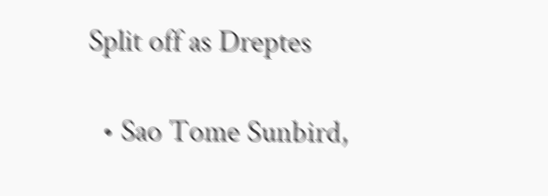Split off as Dreptes

  • Sao Tome Sunbird,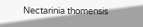Nectarinia thomensis